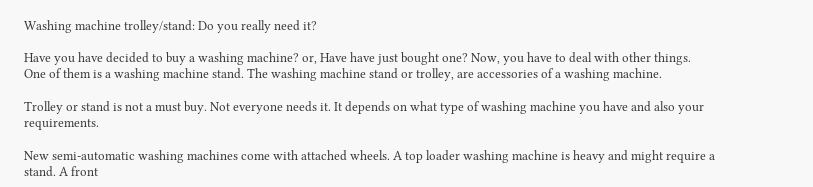Washing machine trolley/stand: Do you really need it?

Have you have decided to buy a washing machine? or, Have have just bought one? Now, you have to deal with other things. One of them is a washing machine stand. The washing machine stand or trolley, are accessories of a washing machine.

Trolley or stand is not a must buy. Not everyone needs it. It depends on what type of washing machine you have and also your requirements.

New semi-automatic washing machines come with attached wheels. A top loader washing machine is heavy and might require a stand. A front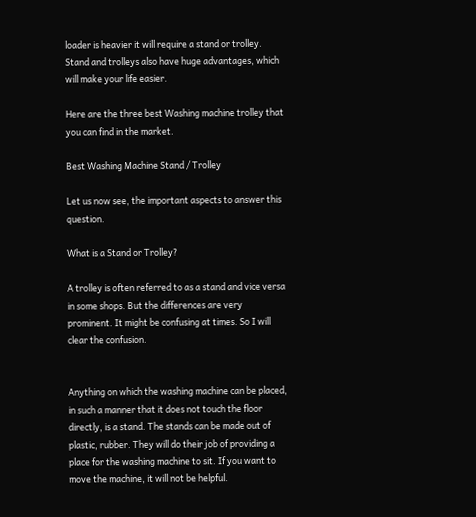loader is heavier it will require a stand or trolley. Stand and trolleys also have huge advantages, which will make your life easier.

Here are the three best Washing machine trolley that you can find in the market.

Best Washing Machine Stand / Trolley

Let us now see, the important aspects to answer this question.

What is a Stand or Trolley?

A trolley is often referred to as a stand and vice versa in some shops. But the differences are very prominent. It might be confusing at times. So I will clear the confusion.


Anything on which the washing machine can be placed, in such a manner that it does not touch the floor directly, is a stand. The stands can be made out of plastic, rubber. They will do their job of providing a place for the washing machine to sit. If you want to move the machine, it will not be helpful.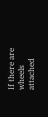If there are wheels attached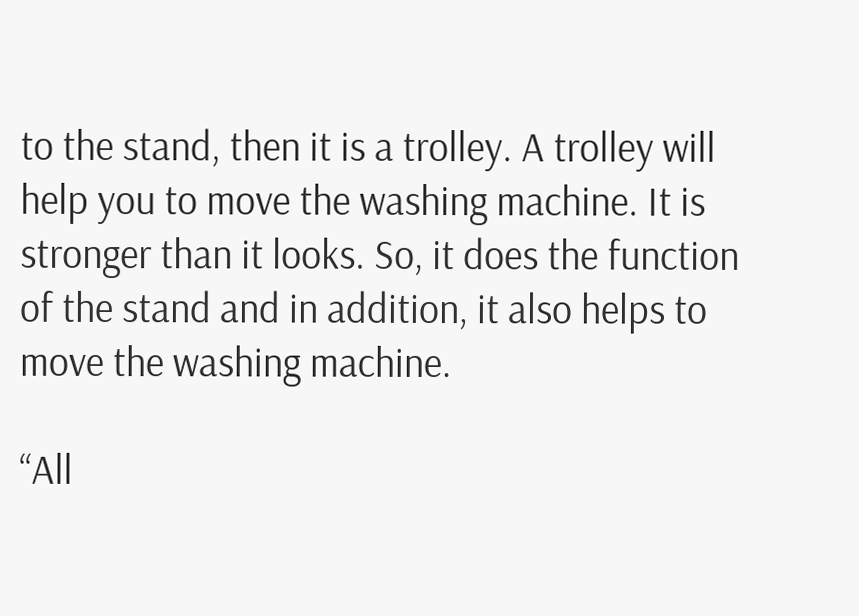to the stand, then it is a trolley. A trolley will help you to move the washing machine. It is stronger than it looks. So, it does the function of the stand and in addition, it also helps to move the washing machine.

“All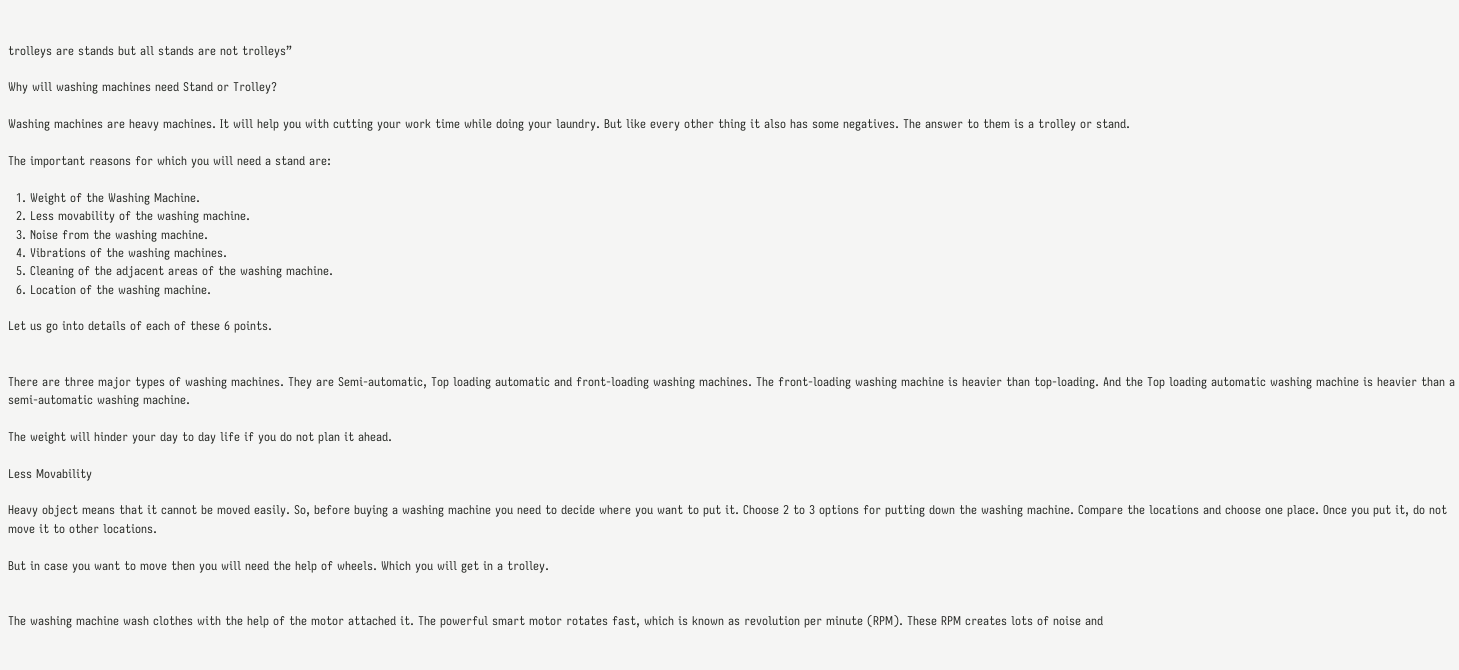trolleys are stands but all stands are not trolleys”

Why will washing machines need Stand or Trolley?

Washing machines are heavy machines. It will help you with cutting your work time while doing your laundry. But like every other thing it also has some negatives. The answer to them is a trolley or stand.

The important reasons for which you will need a stand are:

  1. Weight of the Washing Machine.
  2. Less movability of the washing machine.
  3. Noise from the washing machine.
  4. Vibrations of the washing machines.
  5. Cleaning of the adjacent areas of the washing machine.
  6. Location of the washing machine.

Let us go into details of each of these 6 points.


There are three major types of washing machines. They are Semi-automatic, Top loading automatic and front-loading washing machines. The front-loading washing machine is heavier than top-loading. And the Top loading automatic washing machine is heavier than a semi-automatic washing machine.

The weight will hinder your day to day life if you do not plan it ahead.

Less Movability

Heavy object means that it cannot be moved easily. So, before buying a washing machine you need to decide where you want to put it. Choose 2 to 3 options for putting down the washing machine. Compare the locations and choose one place. Once you put it, do not move it to other locations.

But in case you want to move then you will need the help of wheels. Which you will get in a trolley.


The washing machine wash clothes with the help of the motor attached it. The powerful smart motor rotates fast, which is known as revolution per minute (RPM). These RPM creates lots of noise and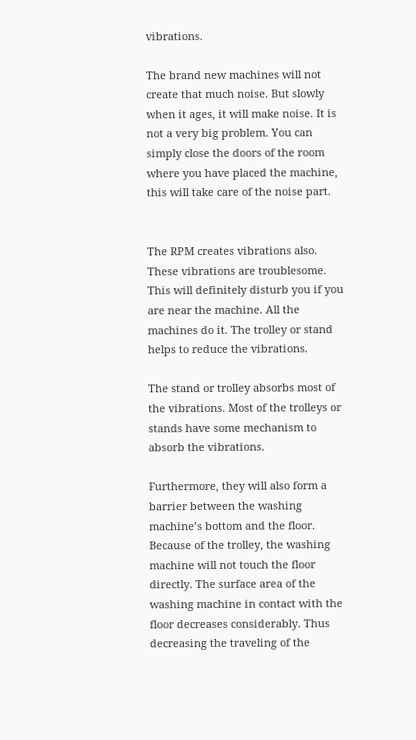vibrations.

The brand new machines will not create that much noise. But slowly when it ages, it will make noise. It is not a very big problem. You can simply close the doors of the room where you have placed the machine, this will take care of the noise part.


The RPM creates vibrations also. These vibrations are troublesome. This will definitely disturb you if you are near the machine. All the machines do it. The trolley or stand helps to reduce the vibrations.

The stand or trolley absorbs most of the vibrations. Most of the trolleys or stands have some mechanism to absorb the vibrations.

Furthermore, they will also form a barrier between the washing machine’s bottom and the floor. Because of the trolley, the washing machine will not touch the floor directly. The surface area of the washing machine in contact with the floor decreases considerably. Thus decreasing the traveling of the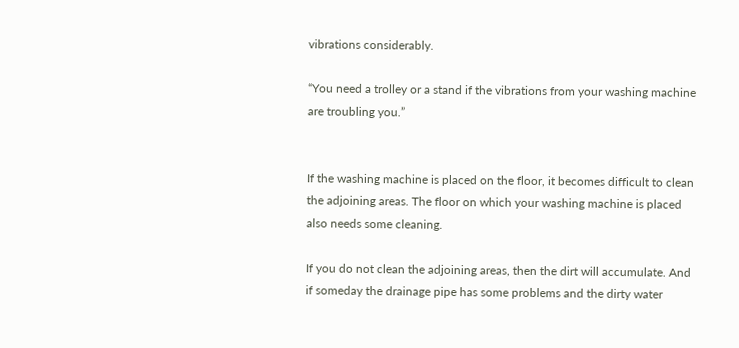vibrations considerably.

“You need a trolley or a stand if the vibrations from your washing machine are troubling you.”


If the washing machine is placed on the floor, it becomes difficult to clean the adjoining areas. The floor on which your washing machine is placed also needs some cleaning.

If you do not clean the adjoining areas, then the dirt will accumulate. And if someday the drainage pipe has some problems and the dirty water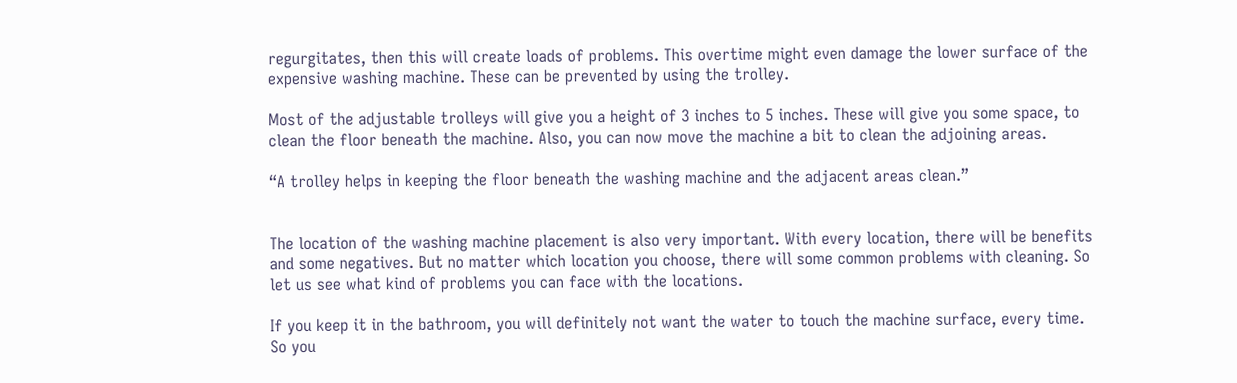regurgitates, then this will create loads of problems. This overtime might even damage the lower surface of the expensive washing machine. These can be prevented by using the trolley.

Most of the adjustable trolleys will give you a height of 3 inches to 5 inches. These will give you some space, to clean the floor beneath the machine. Also, you can now move the machine a bit to clean the adjoining areas.

“A trolley helps in keeping the floor beneath the washing machine and the adjacent areas clean.”


The location of the washing machine placement is also very important. With every location, there will be benefits and some negatives. But no matter which location you choose, there will some common problems with cleaning. So let us see what kind of problems you can face with the locations.

If you keep it in the bathroom, you will definitely not want the water to touch the machine surface, every time. So you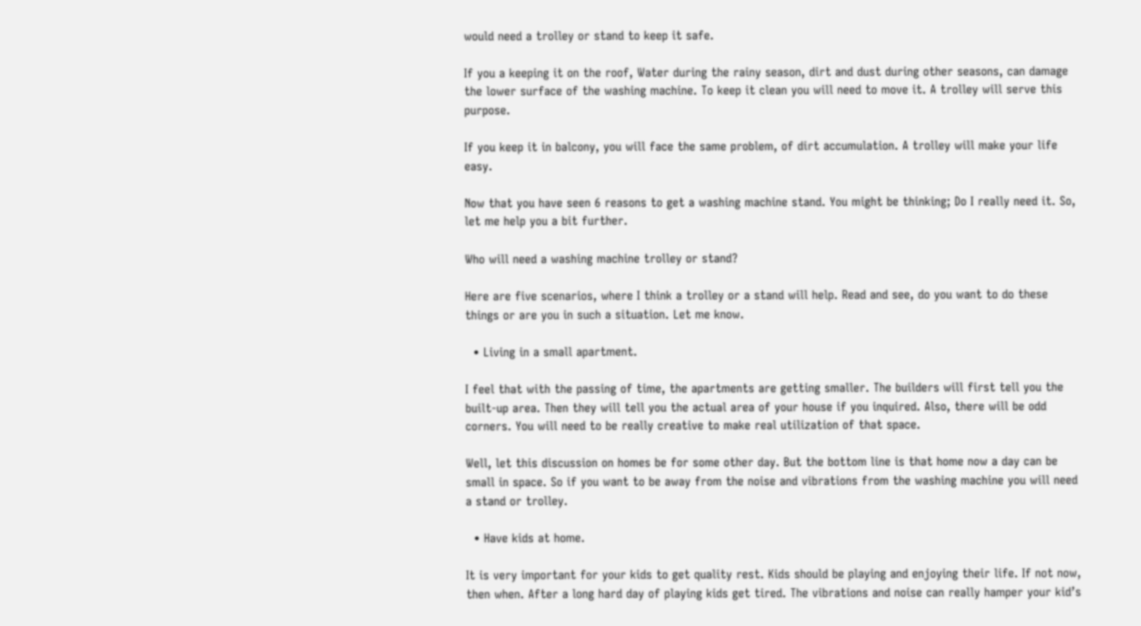would need a trolley or stand to keep it safe.

If you a keeping it on the roof, Water during the rainy season, dirt and dust during other seasons, can damage the lower surface of the washing machine. To keep it clean you will need to move it. A trolley will serve this purpose.

If you keep it in balcony, you will face the same problem, of dirt accumulation. A trolley will make your life easy.

Now that you have seen 6 reasons to get a washing machine stand. You might be thinking; Do I really need it. So, let me help you a bit further.

Who will need a washing machine trolley or stand?

Here are five scenarios, where I think a trolley or a stand will help. Read and see, do you want to do these things or are you in such a situation. Let me know.

  • Living in a small apartment.

I feel that with the passing of time, the apartments are getting smaller. The builders will first tell you the built-up area. Then they will tell you the actual area of your house if you inquired. Also, there will be odd corners. You will need to be really creative to make real utilization of that space.

Well, let this discussion on homes be for some other day. But the bottom line is that home now a day can be small in space. So if you want to be away from the noise and vibrations from the washing machine you will need a stand or trolley.

  • Have kids at home.

It is very important for your kids to get quality rest. Kids should be playing and enjoying their life. If not now, then when. After a long hard day of playing kids get tired. The vibrations and noise can really hamper your kid’s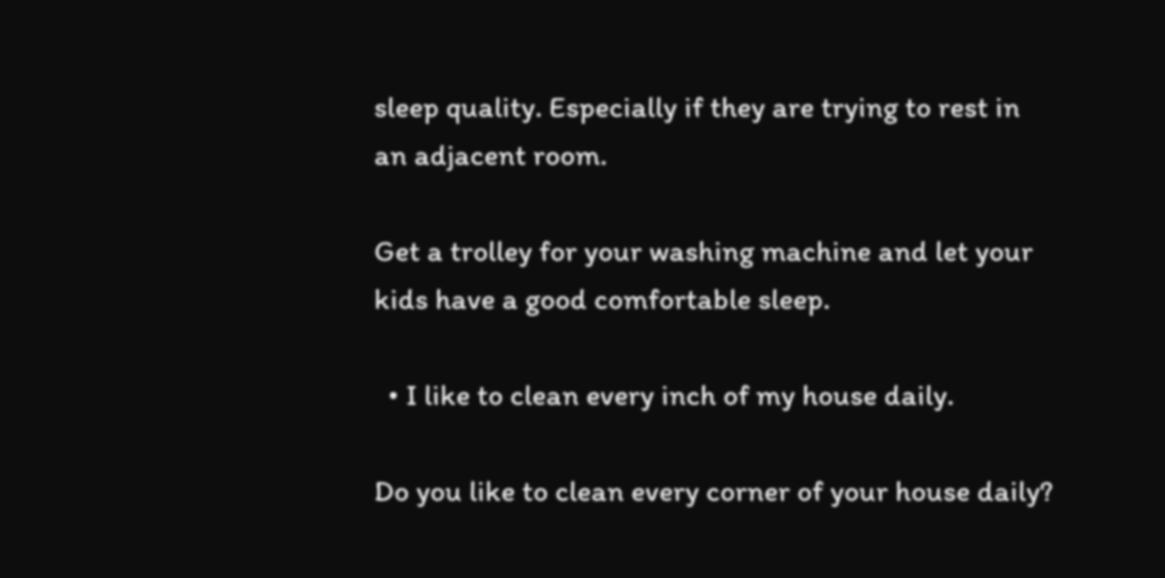sleep quality. Especially if they are trying to rest in an adjacent room.

Get a trolley for your washing machine and let your kids have a good comfortable sleep.

  • I like to clean every inch of my house daily.

Do you like to clean every corner of your house daily?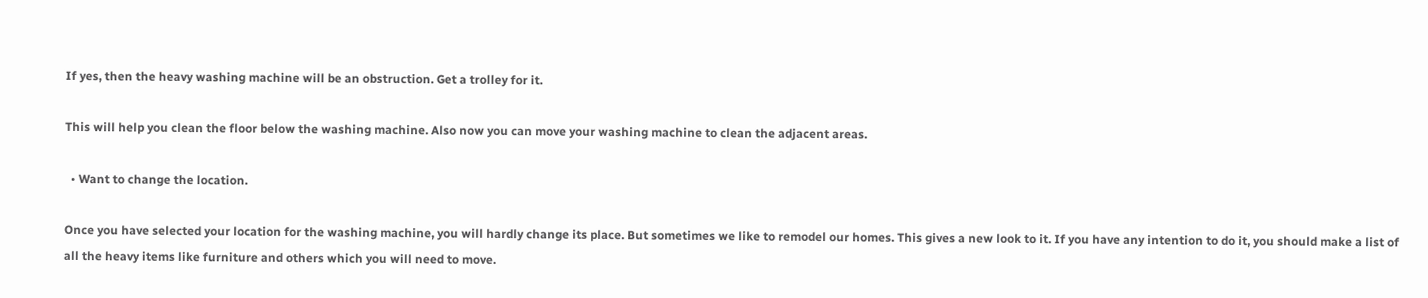If yes, then the heavy washing machine will be an obstruction. Get a trolley for it.

This will help you clean the floor below the washing machine. Also now you can move your washing machine to clean the adjacent areas.

  • Want to change the location.

Once you have selected your location for the washing machine, you will hardly change its place. But sometimes we like to remodel our homes. This gives a new look to it. If you have any intention to do it, you should make a list of all the heavy items like furniture and others which you will need to move.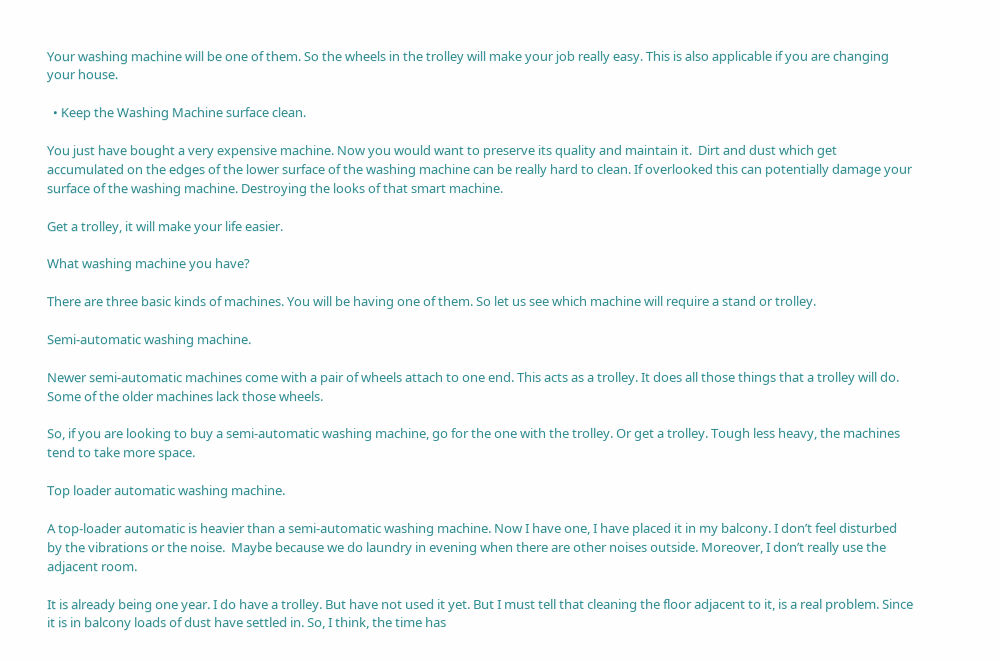Your washing machine will be one of them. So the wheels in the trolley will make your job really easy. This is also applicable if you are changing your house.

  • Keep the Washing Machine surface clean.

You just have bought a very expensive machine. Now you would want to preserve its quality and maintain it.  Dirt and dust which get accumulated on the edges of the lower surface of the washing machine can be really hard to clean. If overlooked this can potentially damage your surface of the washing machine. Destroying the looks of that smart machine.

Get a trolley, it will make your life easier.

What washing machine you have?

There are three basic kinds of machines. You will be having one of them. So let us see which machine will require a stand or trolley.

Semi-automatic washing machine.

Newer semi-automatic machines come with a pair of wheels attach to one end. This acts as a trolley. It does all those things that a trolley will do.  Some of the older machines lack those wheels.

So, if you are looking to buy a semi-automatic washing machine, go for the one with the trolley. Or get a trolley. Tough less heavy, the machines tend to take more space.

Top loader automatic washing machine.

A top-loader automatic is heavier than a semi-automatic washing machine. Now I have one, I have placed it in my balcony. I don’t feel disturbed by the vibrations or the noise.  Maybe because we do laundry in evening when there are other noises outside. Moreover, I don’t really use the adjacent room.

It is already being one year. I do have a trolley. But have not used it yet. But I must tell that cleaning the floor adjacent to it, is a real problem. Since it is in balcony loads of dust have settled in. So, I think, the time has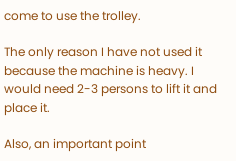come to use the trolley.

The only reason I have not used it because the machine is heavy. I would need 2-3 persons to lift it and place it.

Also, an important point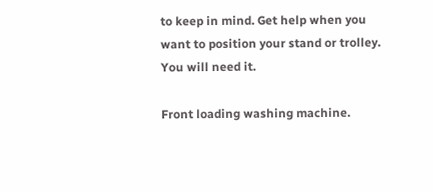to keep in mind. Get help when you want to position your stand or trolley. You will need it.

Front loading washing machine.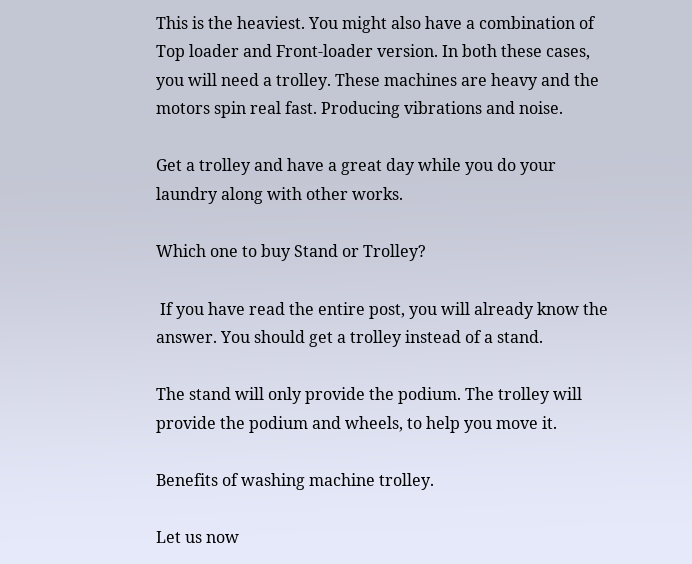This is the heaviest. You might also have a combination of Top loader and Front-loader version. In both these cases, you will need a trolley. These machines are heavy and the motors spin real fast. Producing vibrations and noise.

Get a trolley and have a great day while you do your laundry along with other works.

Which one to buy Stand or Trolley?

 If you have read the entire post, you will already know the answer. You should get a trolley instead of a stand.

The stand will only provide the podium. The trolley will provide the podium and wheels, to help you move it.

Benefits of washing machine trolley.

Let us now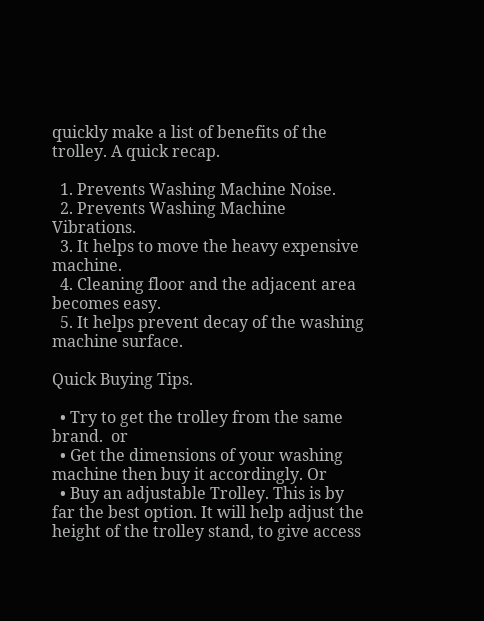quickly make a list of benefits of the trolley. A quick recap.

  1. Prevents Washing Machine Noise.
  2. Prevents Washing Machine Vibrations.
  3. It helps to move the heavy expensive machine.
  4. Cleaning floor and the adjacent area becomes easy.
  5. It helps prevent decay of the washing machine surface.

Quick Buying Tips.

  • Try to get the trolley from the same brand.  or
  • Get the dimensions of your washing machine then buy it accordingly. Or
  • Buy an adjustable Trolley. This is by far the best option. It will help adjust the height of the trolley stand, to give access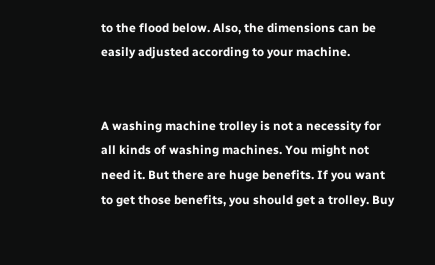to the flood below. Also, the dimensions can be easily adjusted according to your machine.


A washing machine trolley is not a necessity for all kinds of washing machines. You might not need it. But there are huge benefits. If you want to get those benefits, you should get a trolley. Buy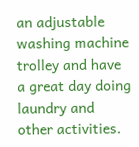an adjustable washing machine trolley and have a great day doing laundry and other activities.